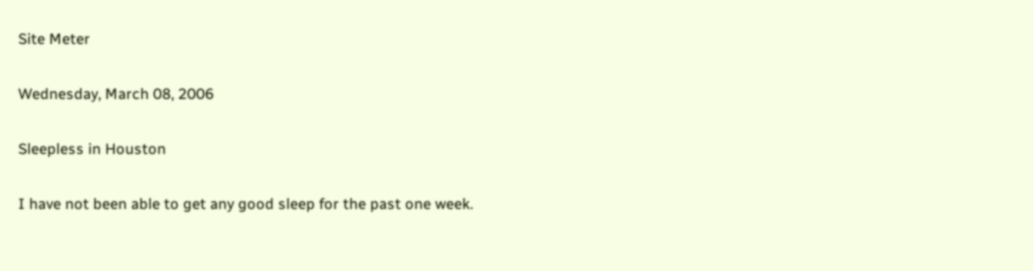Site Meter

Wednesday, March 08, 2006

Sleepless in Houston

I have not been able to get any good sleep for the past one week.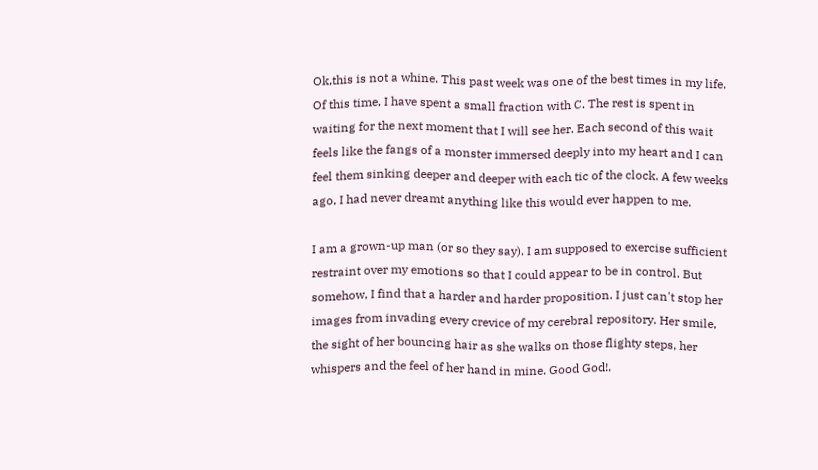Ok,this is not a whine. This past week was one of the best times in my life. Of this time, I have spent a small fraction with C. The rest is spent in waiting for the next moment that I will see her. Each second of this wait feels like the fangs of a monster immersed deeply into my heart and I can feel them sinking deeper and deeper with each tic of the clock. A few weeks ago, I had never dreamt anything like this would ever happen to me.

I am a grown-up man (or so they say). I am supposed to exercise sufficient restraint over my emotions so that I could appear to be in control. But somehow, I find that a harder and harder proposition. I just can't stop her images from invading every crevice of my cerebral repository. Her smile, the sight of her bouncing hair as she walks on those flighty steps, her whispers and the feel of her hand in mine. Good God!.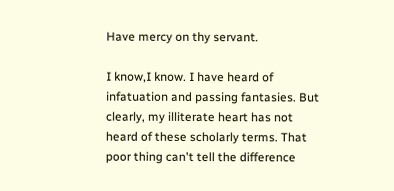Have mercy on thy servant.

I know,I know. I have heard of infatuation and passing fantasies. But clearly, my illiterate heart has not heard of these scholarly terms. That poor thing can't tell the difference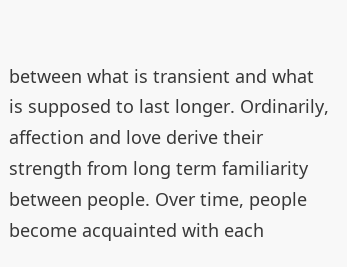between what is transient and what is supposed to last longer. Ordinarily, affection and love derive their strength from long term familiarity between people. Over time, people become acquainted with each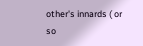other's innards ( or so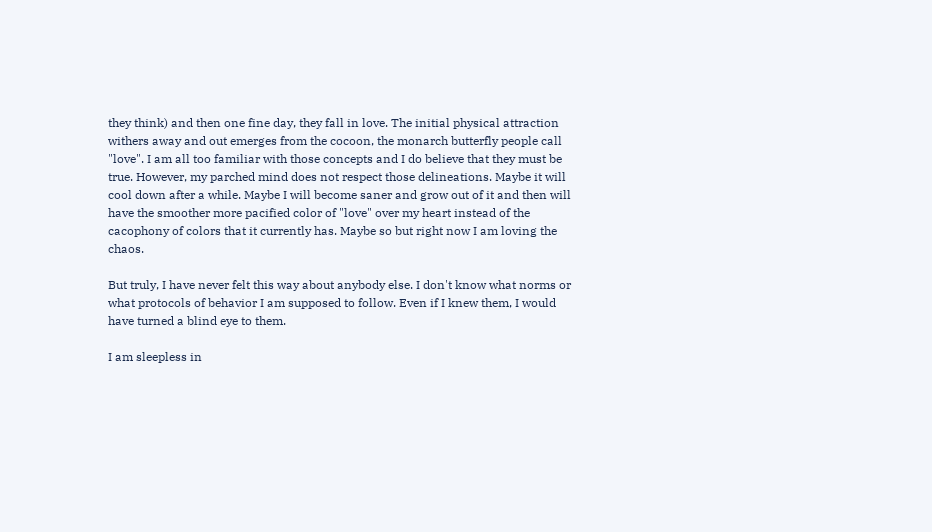they think) and then one fine day, they fall in love. The initial physical attraction withers away and out emerges from the cocoon, the monarch butterfly people call "love". I am all too familiar with those concepts and I do believe that they must be true. However, my parched mind does not respect those delineations. Maybe it will cool down after a while. Maybe I will become saner and grow out of it and then will have the smoother more pacified color of "love" over my heart instead of the cacophony of colors that it currently has. Maybe so but right now I am loving the chaos.

But truly, I have never felt this way about anybody else. I don't know what norms or what protocols of behavior I am supposed to follow. Even if I knew them, I would have turned a blind eye to them.

I am sleepless in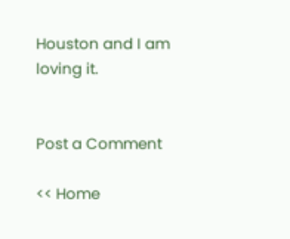Houston and I am loving it.


Post a Comment

<< Home